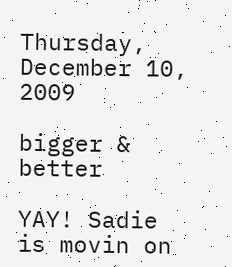Thursday, December 10, 2009

bigger & better

YAY! Sadie is movin on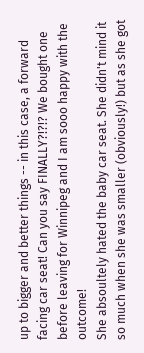up to bigger and better things -- in this case, a forward facing car seat! Can you say FINALLY?!?!? We bought one before leaving for Winnipeg and I am sooo happy with the outcome!
She absoultely hated the baby car seat. She didn't mind it so much when she was smaller (obviously!) but as she got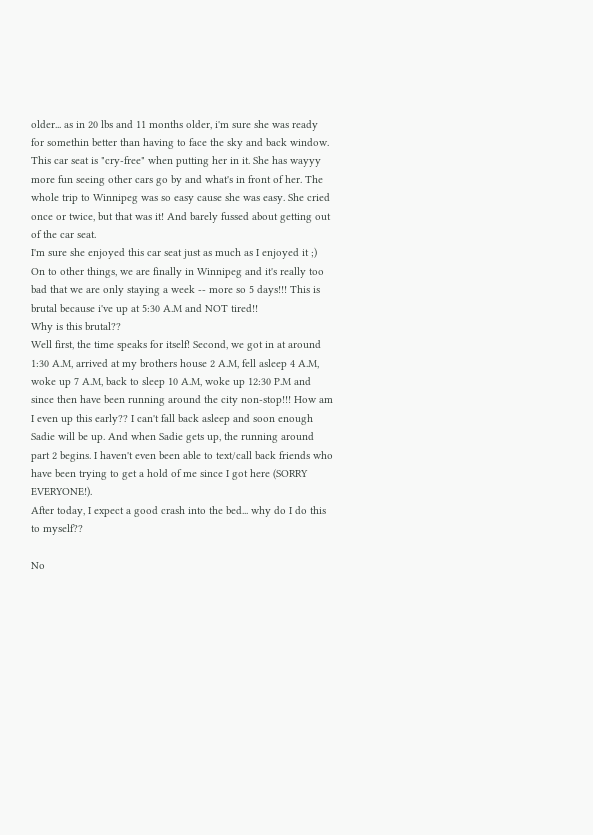older... as in 20 lbs and 11 months older, i'm sure she was ready for somethin better than having to face the sky and back window.
This car seat is "cry-free" when putting her in it. She has wayyy more fun seeing other cars go by and what's in front of her. The whole trip to Winnipeg was so easy cause she was easy. She cried once or twice, but that was it! And barely fussed about getting out of the car seat.
I'm sure she enjoyed this car seat just as much as I enjoyed it ;)
On to other things, we are finally in Winnipeg and it's really too bad that we are only staying a week -- more so 5 days!!! This is brutal because i've up at 5:30 A.M and NOT tired!!
Why is this brutal??
Well first, the time speaks for itself! Second, we got in at around 1:30 A.M, arrived at my brothers house 2 A.M, fell asleep 4 A.M, woke up 7 A.M, back to sleep 10 A.M, woke up 12:30 P.M and since then have been running around the city non-stop!!! How am I even up this early?? I can't fall back asleep and soon enough Sadie will be up. And when Sadie gets up, the running around part 2 begins. I haven't even been able to text/call back friends who have been trying to get a hold of me since I got here (SORRY EVERYONE!).
After today, I expect a good crash into the bed... why do I do this to myself??

No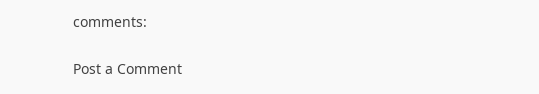comments:

Post a Comment